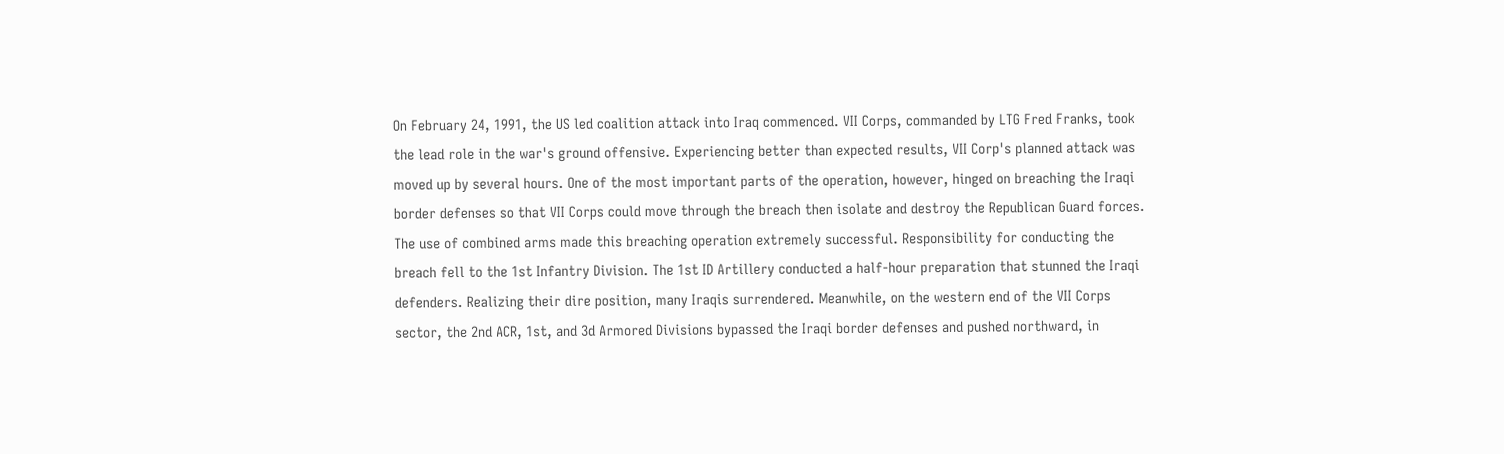On February 24, 1991, the US led coalition attack into Iraq commenced. VII Corps, commanded by LTG Fred Franks, took the lead role in the war's ground offensive. Experiencing better than expected results, VII Corp's planned attack was moved up by several hours. One of the most important parts of the operation, however, hinged on breaching the Iraqi border defenses so that VII Corps could move through the breach then isolate and destroy the Republican Guard forces. The use of combined arms made this breaching operation extremely successful. Responsibility for conducting the breach fell to the 1st Infantry Division. The 1st ID Artillery conducted a half-hour preparation that stunned the Iraqi defenders. Realizing their dire position, many Iraqis surrendered. Meanwhile, on the western end of the VII Corps sector, the 2nd ACR, 1st, and 3d Armored Divisions bypassed the Iraqi border defenses and pushed northward, in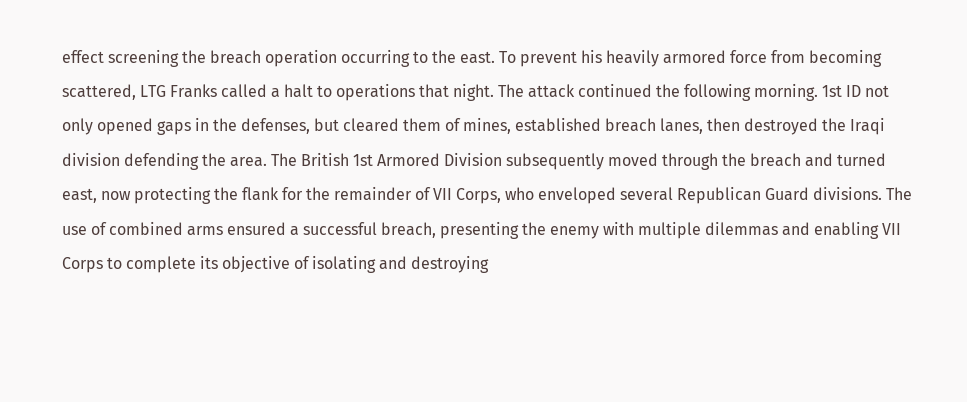effect screening the breach operation occurring to the east. To prevent his heavily armored force from becoming scattered, LTG Franks called a halt to operations that night. The attack continued the following morning. 1st ID not only opened gaps in the defenses, but cleared them of mines, established breach lanes, then destroyed the Iraqi division defending the area. The British 1st Armored Division subsequently moved through the breach and turned east, now protecting the flank for the remainder of VII Corps, who enveloped several Republican Guard divisions. The use of combined arms ensured a successful breach, presenting the enemy with multiple dilemmas and enabling VII Corps to complete its objective of isolating and destroying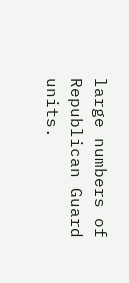large numbers of Republican Guard units.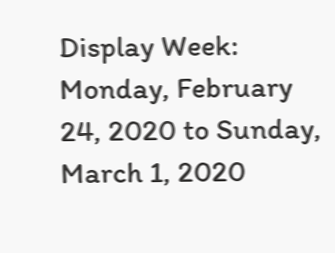Display Week:
Monday, February 24, 2020 to Sunday, March 1, 2020